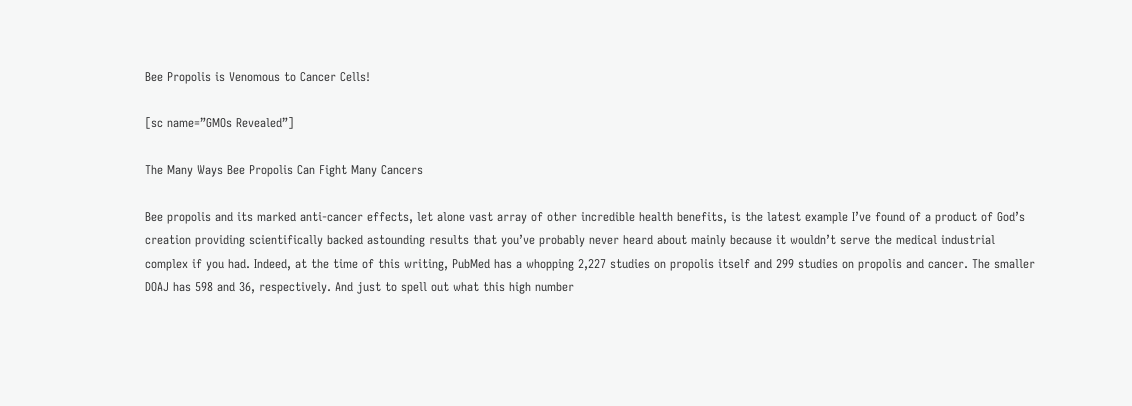Bee Propolis is Venomous to Cancer Cells!

[sc name=”GMOs Revealed”]

The Many Ways Bee Propolis Can Fight Many Cancers

Bee propolis and its marked anti-cancer effects, let alone vast array of other incredible health benefits, is the latest example I’ve found of a product of God’s creation providing scientifically backed astounding results that you’ve probably never heard about mainly because it wouldn’t serve the medical industrial complex if you had. Indeed, at the time of this writing, PubMed has a whopping 2,227 studies on propolis itself and 299 studies on propolis and cancer. The smaller DOAJ has 598 and 36, respectively. And just to spell out what this high number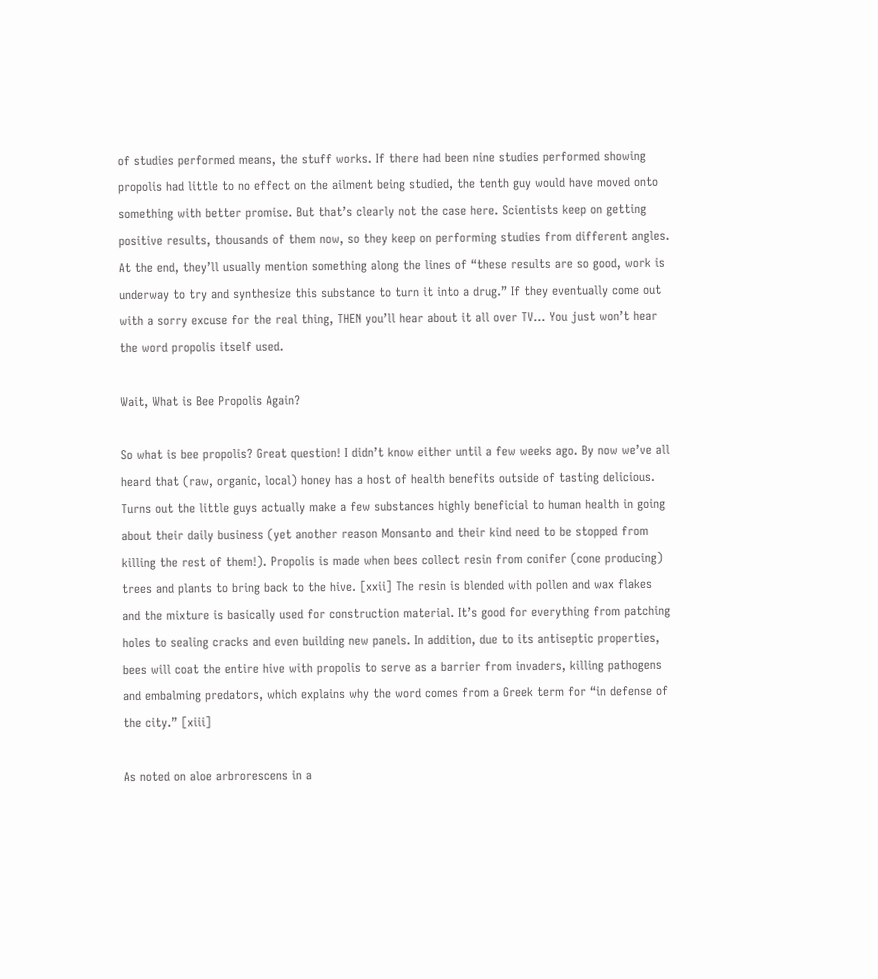of studies performed means, the stuff works. If there had been nine studies performed showing propolis had little to no effect on the ailment being studied, the tenth guy would have moved onto something with better promise. But that’s clearly not the case here. Scientists keep on getting positive results, thousands of them now, so they keep on performing studies from different angles. At the end, they’ll usually mention something along the lines of “these results are so good, work is underway to try and synthesize this substance to turn it into a drug.” If they eventually come out with a sorry excuse for the real thing, THEN you’ll hear about it all over TV… You just won’t hear the word propolis itself used.

Wait, What is Bee Propolis Again?

So what is bee propolis? Great question! I didn’t know either until a few weeks ago. By now we’ve all heard that (raw, organic, local) honey has a host of health benefits outside of tasting delicious. Turns out the little guys actually make a few substances highly beneficial to human health in going about their daily business (yet another reason Monsanto and their kind need to be stopped from killing the rest of them!). Propolis is made when bees collect resin from conifer (cone producing) trees and plants to bring back to the hive. [xxii] The resin is blended with pollen and wax flakes and the mixture is basically used for construction material. It’s good for everything from patching holes to sealing cracks and even building new panels. In addition, due to its antiseptic properties, bees will coat the entire hive with propolis to serve as a barrier from invaders, killing pathogens and embalming predators, which explains why the word comes from a Greek term for “in defense of the city.” [xiii]

As noted on aloe arbrorescens in a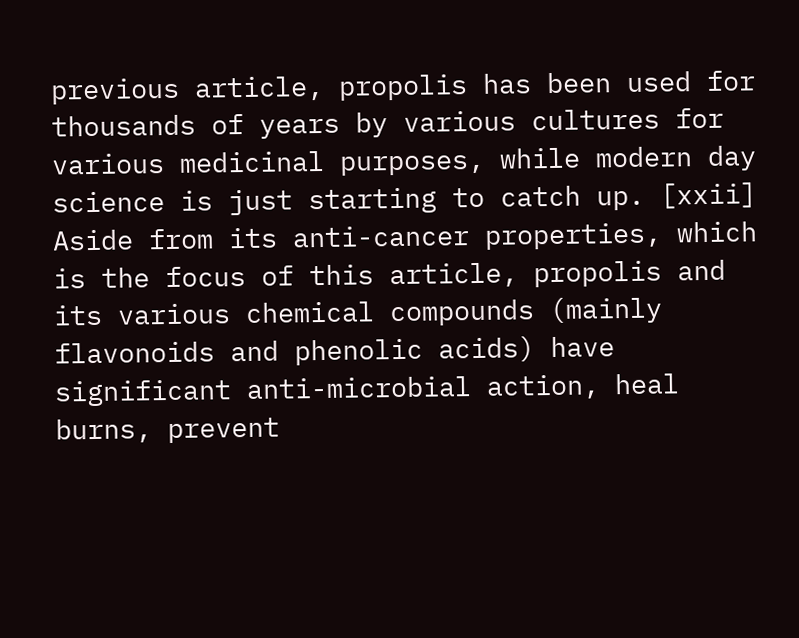previous article, propolis has been used for thousands of years by various cultures for various medicinal purposes, while modern day science is just starting to catch up. [xxii] Aside from its anti-cancer properties, which is the focus of this article, propolis and its various chemical compounds (mainly flavonoids and phenolic acids) have significant anti-microbial action, heal burns, prevent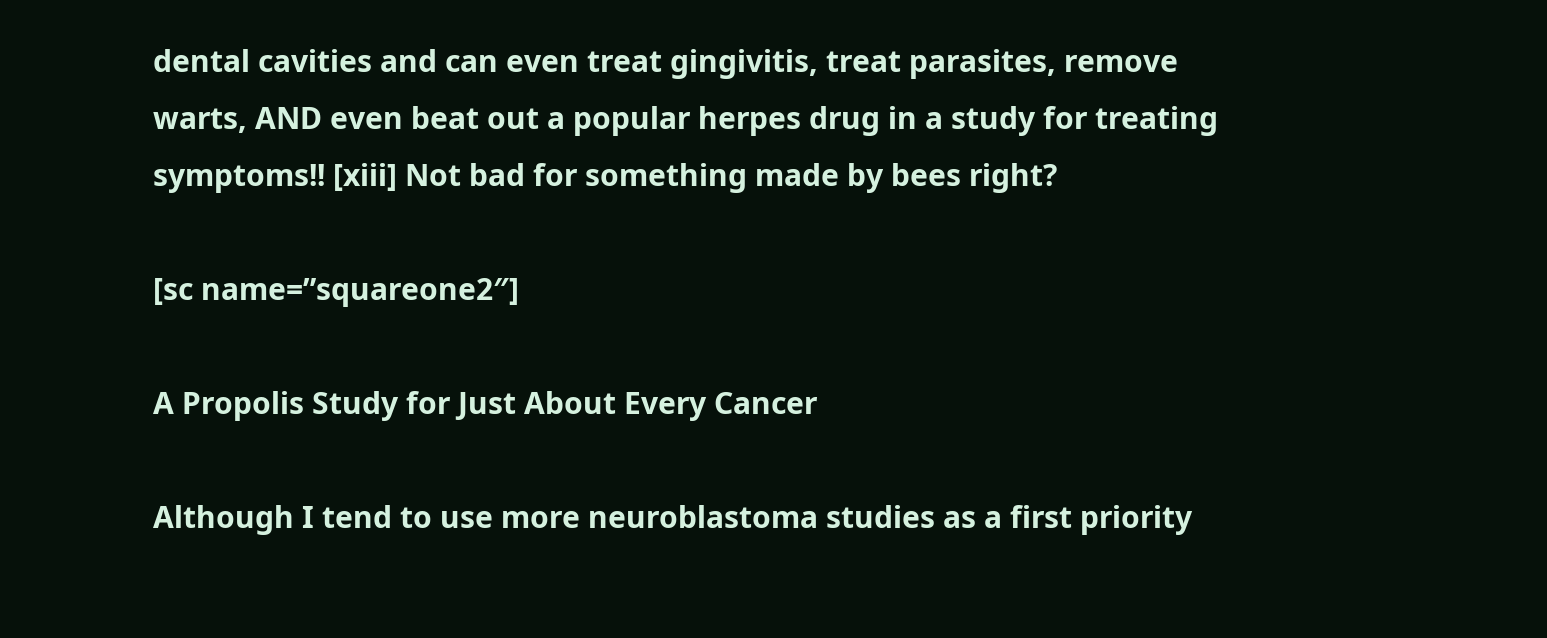dental cavities and can even treat gingivitis, treat parasites, remove warts, AND even beat out a popular herpes drug in a study for treating symptoms!! [xiii] Not bad for something made by bees right?

[sc name=”squareone2″]

A Propolis Study for Just About Every Cancer

Although I tend to use more neuroblastoma studies as a first priority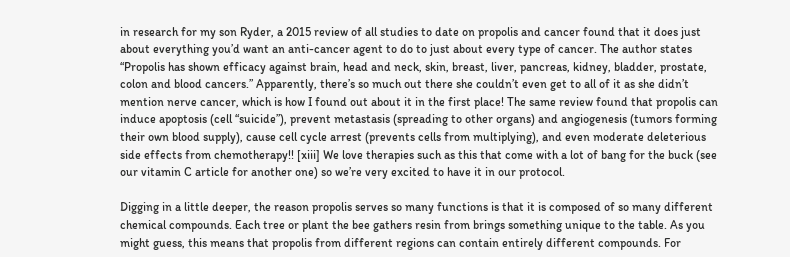in research for my son Ryder, a 2015 review of all studies to date on propolis and cancer found that it does just about everything you’d want an anti-cancer agent to do to just about every type of cancer. The author states “Propolis has shown efficacy against brain, head and neck, skin, breast, liver, pancreas, kidney, bladder, prostate, colon and blood cancers.” Apparently, there’s so much out there she couldn’t even get to all of it as she didn’t mention nerve cancer, which is how I found out about it in the first place! The same review found that propolis can induce apoptosis (cell “suicide”), prevent metastasis (spreading to other organs) and angiogenesis (tumors forming their own blood supply), cause cell cycle arrest (prevents cells from multiplying), and even moderate deleterious side effects from chemotherapy!! [xiii] We love therapies such as this that come with a lot of bang for the buck (see our vitamin C article for another one) so we’re very excited to have it in our protocol.

Digging in a little deeper, the reason propolis serves so many functions is that it is composed of so many different chemical compounds. Each tree or plant the bee gathers resin from brings something unique to the table. As you might guess, this means that propolis from different regions can contain entirely different compounds. For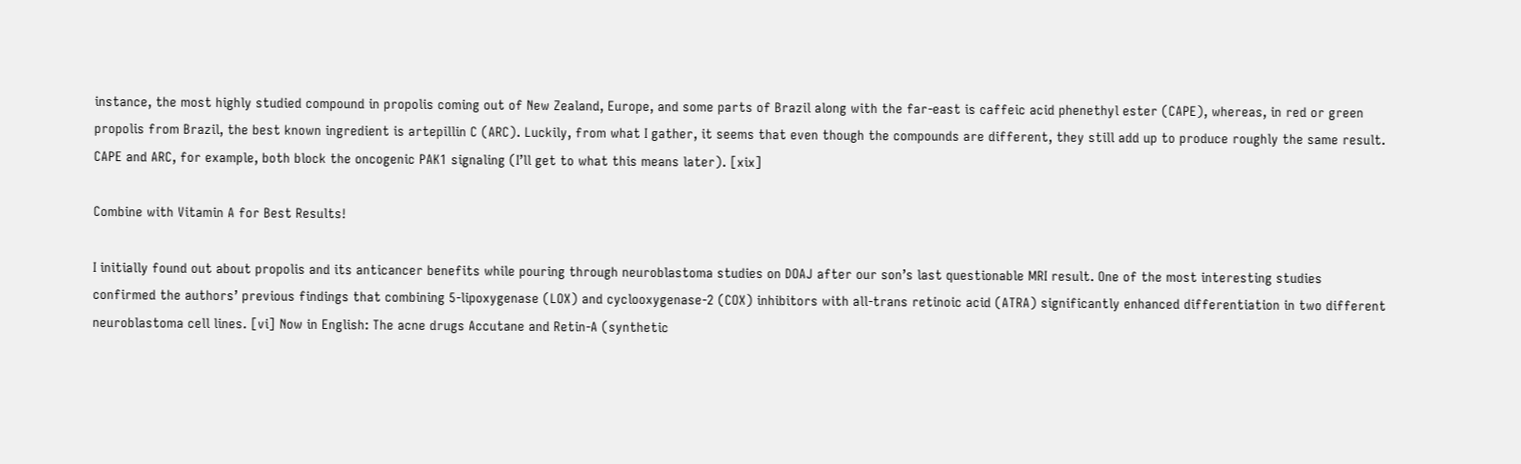instance, the most highly studied compound in propolis coming out of New Zealand, Europe, and some parts of Brazil along with the far-east is caffeic acid phenethyl ester (CAPE), whereas, in red or green propolis from Brazil, the best known ingredient is artepillin C (ARC). Luckily, from what I gather, it seems that even though the compounds are different, they still add up to produce roughly the same result. CAPE and ARC, for example, both block the oncogenic PAK1 signaling (I’ll get to what this means later). [xix]

Combine with Vitamin A for Best Results!

I initially found out about propolis and its anticancer benefits while pouring through neuroblastoma studies on DOAJ after our son’s last questionable MRI result. One of the most interesting studies confirmed the authors’ previous findings that combining 5-lipoxygenase (LOX) and cyclooxygenase-2 (COX) inhibitors with all-trans retinoic acid (ATRA) significantly enhanced differentiation in two different neuroblastoma cell lines. [vi] Now in English: The acne drugs Accutane and Retin-A (synthetic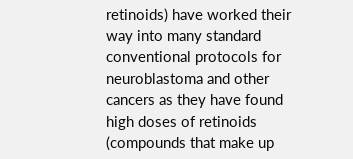retinoids) have worked their way into many standard conventional protocols for neuroblastoma and other cancers as they have found high doses of retinoids (compounds that make up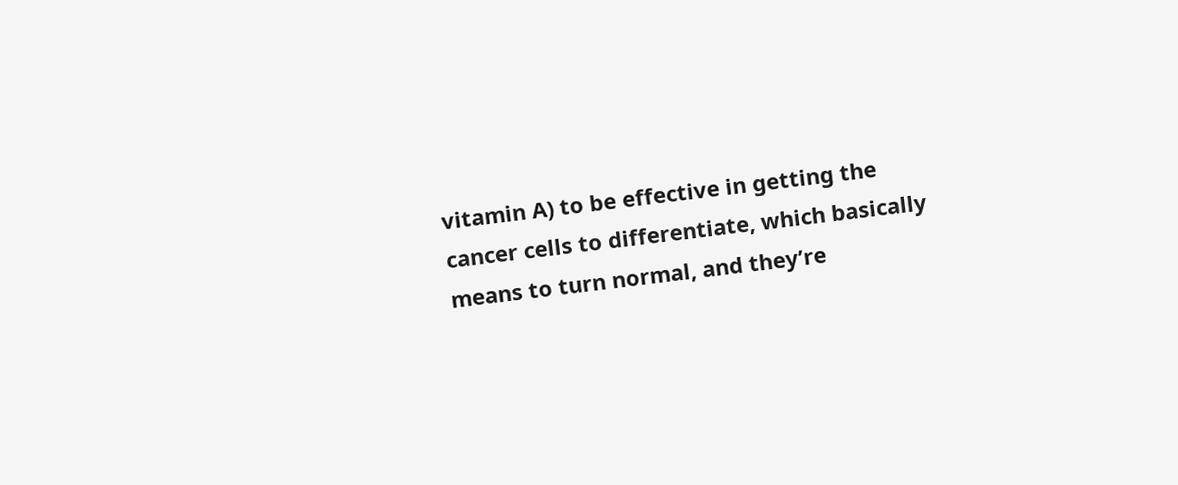vitamin A) to be effective in getting the cancer cells to differentiate, which basically means to turn normal, and they’re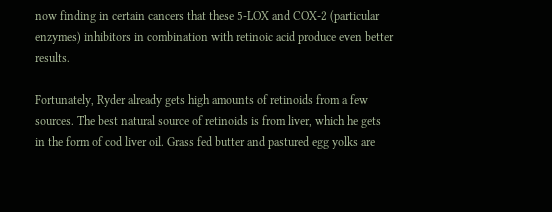now finding in certain cancers that these 5-LOX and COX-2 (particular enzymes) inhibitors in combination with retinoic acid produce even better results.

Fortunately, Ryder already gets high amounts of retinoids from a few sources. The best natural source of retinoids is from liver, which he gets in the form of cod liver oil. Grass fed butter and pastured egg yolks are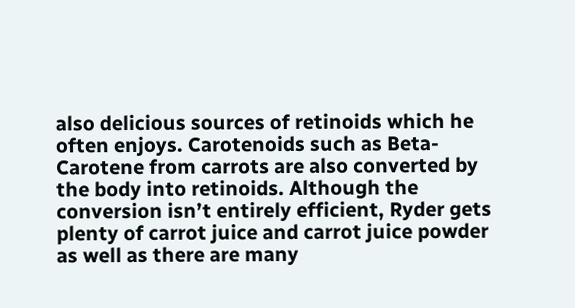also delicious sources of retinoids which he often enjoys. Carotenoids such as Beta-Carotene from carrots are also converted by the body into retinoids. Although the conversion isn’t entirely efficient, Ryder gets plenty of carrot juice and carrot juice powder as well as there are many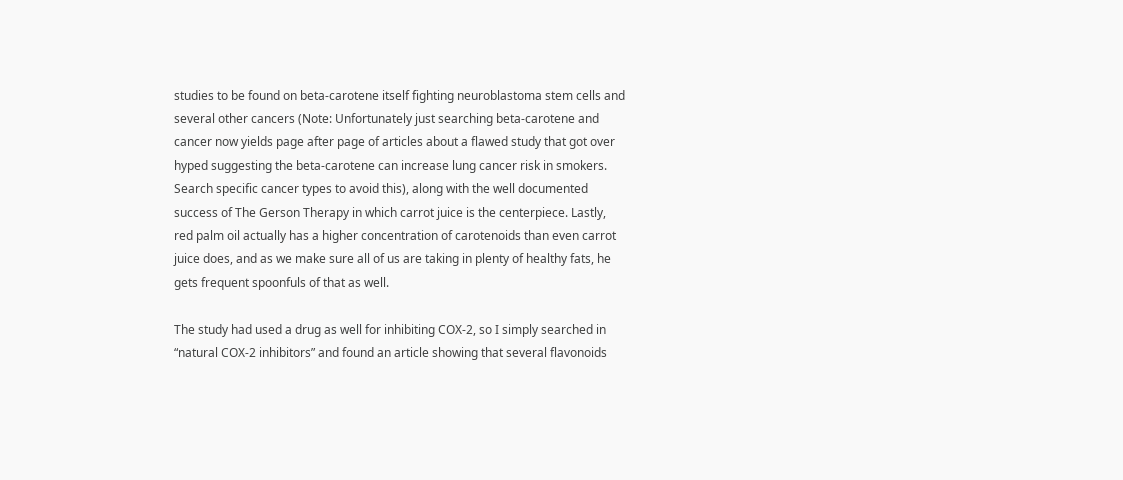studies to be found on beta-carotene itself fighting neuroblastoma stem cells and several other cancers (Note: Unfortunately just searching beta-carotene and cancer now yields page after page of articles about a flawed study that got over hyped suggesting the beta-carotene can increase lung cancer risk in smokers. Search specific cancer types to avoid this), along with the well documented success of The Gerson Therapy in which carrot juice is the centerpiece. Lastly, red palm oil actually has a higher concentration of carotenoids than even carrot juice does, and as we make sure all of us are taking in plenty of healthy fats, he gets frequent spoonfuls of that as well.

The study had used a drug as well for inhibiting COX-2, so I simply searched in “natural COX-2 inhibitors” and found an article showing that several flavonoids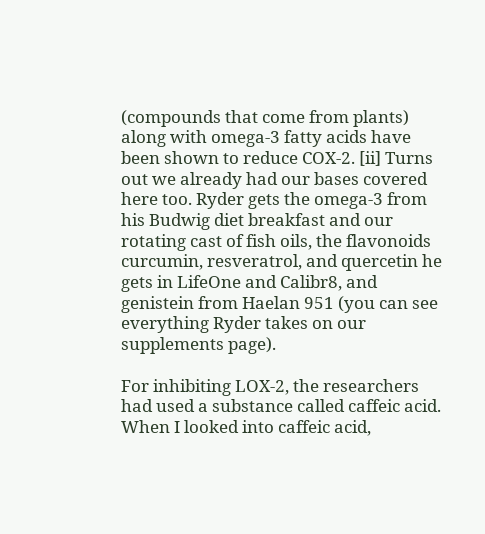(compounds that come from plants) along with omega-3 fatty acids have been shown to reduce COX-2. [ii] Turns out we already had our bases covered here too. Ryder gets the omega-3 from his Budwig diet breakfast and our rotating cast of fish oils, the flavonoids curcumin, resveratrol, and quercetin he gets in LifeOne and Calibr8, and genistein from Haelan 951 (you can see everything Ryder takes on our supplements page).

For inhibiting LOX-2, the researchers had used a substance called caffeic acid. When I looked into caffeic acid,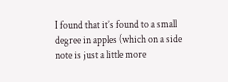I found that it’s found to a small degree in apples (which on a side note is just a little more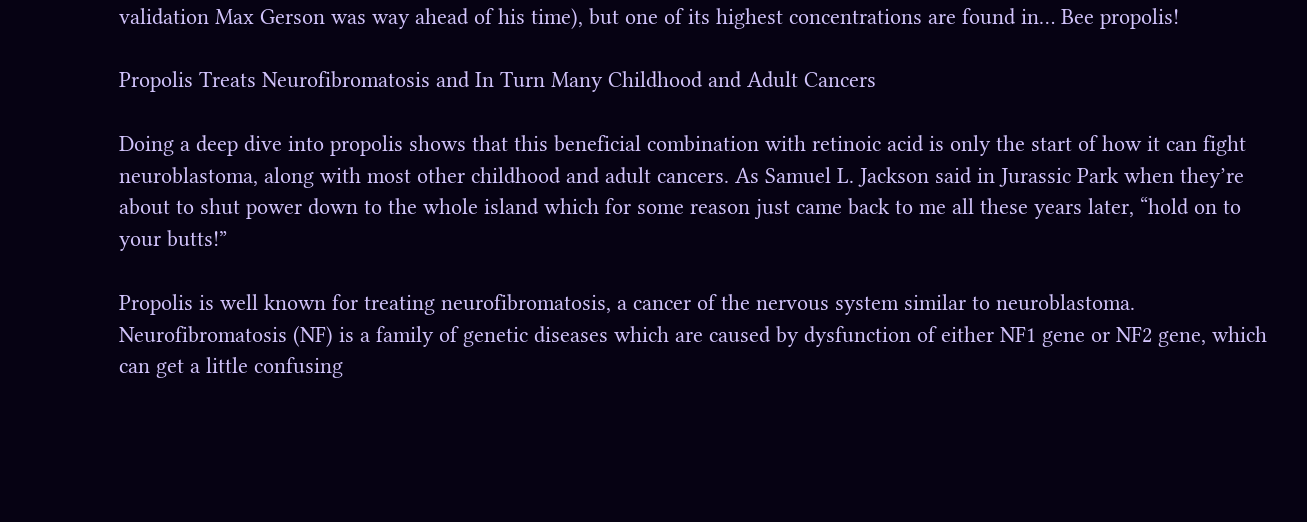validation Max Gerson was way ahead of his time), but one of its highest concentrations are found in… Bee propolis!

Propolis Treats Neurofibromatosis and In Turn Many Childhood and Adult Cancers

Doing a deep dive into propolis shows that this beneficial combination with retinoic acid is only the start of how it can fight neuroblastoma, along with most other childhood and adult cancers. As Samuel L. Jackson said in Jurassic Park when they’re about to shut power down to the whole island which for some reason just came back to me all these years later, “hold on to your butts!”

Propolis is well known for treating neurofibromatosis, a cancer of the nervous system similar to neuroblastoma. Neurofibromatosis (NF) is a family of genetic diseases which are caused by dysfunction of either NF1 gene or NF2 gene, which can get a little confusing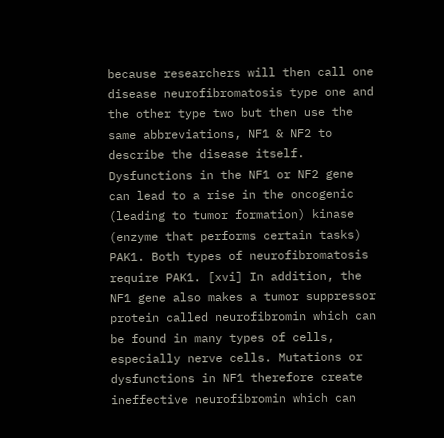because researchers will then call one disease neurofibromatosis type one and the other type two but then use the same abbreviations, NF1 & NF2 to describe the disease itself. Dysfunctions in the NF1 or NF2 gene can lead to a rise in the oncogenic (leading to tumor formation) kinase (enzyme that performs certain tasks) PAK1. Both types of neurofibromatosis require PAK1. [xvi] In addition, the NF1 gene also makes a tumor suppressor protein called neurofibromin which can be found in many types of cells, especially nerve cells. Mutations or dysfunctions in NF1 therefore create ineffective neurofibromin which can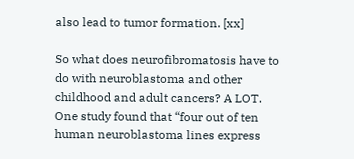also lead to tumor formation. [xx]

So what does neurofibromatosis have to do with neuroblastoma and other childhood and adult cancers? A LOT. One study found that “four out of ten human neuroblastoma lines express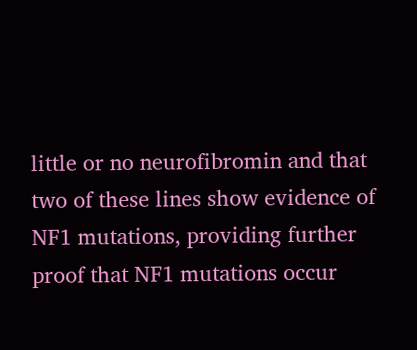little or no neurofibromin and that two of these lines show evidence of NF1 mutations, providing further proof that NF1 mutations occur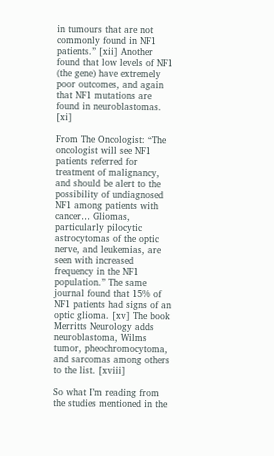in tumours that are not commonly found in NF1 patients.” [xii] Another found that low levels of NF1 (the gene) have extremely poor outcomes, and again that NF1 mutations are found in neuroblastomas. [xi]

From The Oncologist: “The oncologist will see NF1 patients referred for treatment of malignancy, and should be alert to the possibility of undiagnosed NF1 among patients with cancer… Gliomas, particularly pilocytic astrocytomas of the optic nerve, and leukemias, are seen with increased frequency in the NF1 population.” The same journal found that 15% of NF1 patients had signs of an optic glioma. [xv] The book Merritts Neurology adds neuroblastoma, Wilms tumor, pheochromocytoma, and sarcomas among others to the list. [xviii]

So what I’m reading from the studies mentioned in the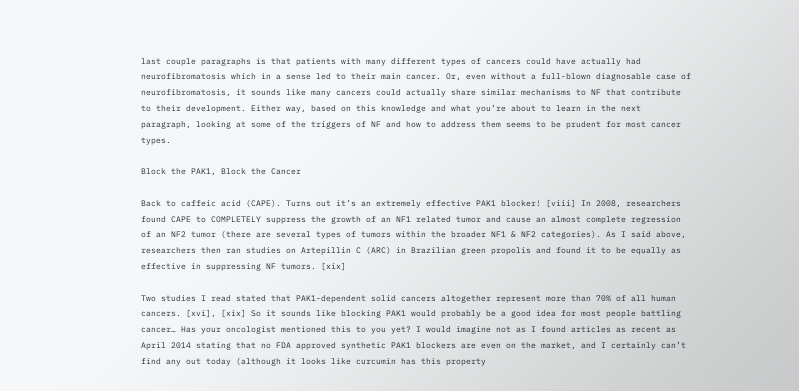last couple paragraphs is that patients with many different types of cancers could have actually had neurofibromatosis which in a sense led to their main cancer. Or, even without a full-blown diagnosable case of neurofibromatosis, it sounds like many cancers could actually share similar mechanisms to NF that contribute to their development. Either way, based on this knowledge and what you’re about to learn in the next paragraph, looking at some of the triggers of NF and how to address them seems to be prudent for most cancer types.

Block the PAK1, Block the Cancer

Back to caffeic acid (CAPE). Turns out it’s an extremely effective PAK1 blocker! [viii] In 2008, researchers found CAPE to COMPLETELY suppress the growth of an NF1 related tumor and cause an almost complete regression of an NF2 tumor (there are several types of tumors within the broader NF1 & NF2 categories). As I said above, researchers then ran studies on Artepillin C (ARC) in Brazilian green propolis and found it to be equally as effective in suppressing NF tumors. [xix]

Two studies I read stated that PAK1-dependent solid cancers altogether represent more than 70% of all human cancers. [xvi], [xix] So it sounds like blocking PAK1 would probably be a good idea for most people battling cancer… Has your oncologist mentioned this to you yet? I would imagine not as I found articles as recent as April 2014 stating that no FDA approved synthetic PAK1 blockers are even on the market, and I certainly can’t find any out today (although it looks like curcumin has this property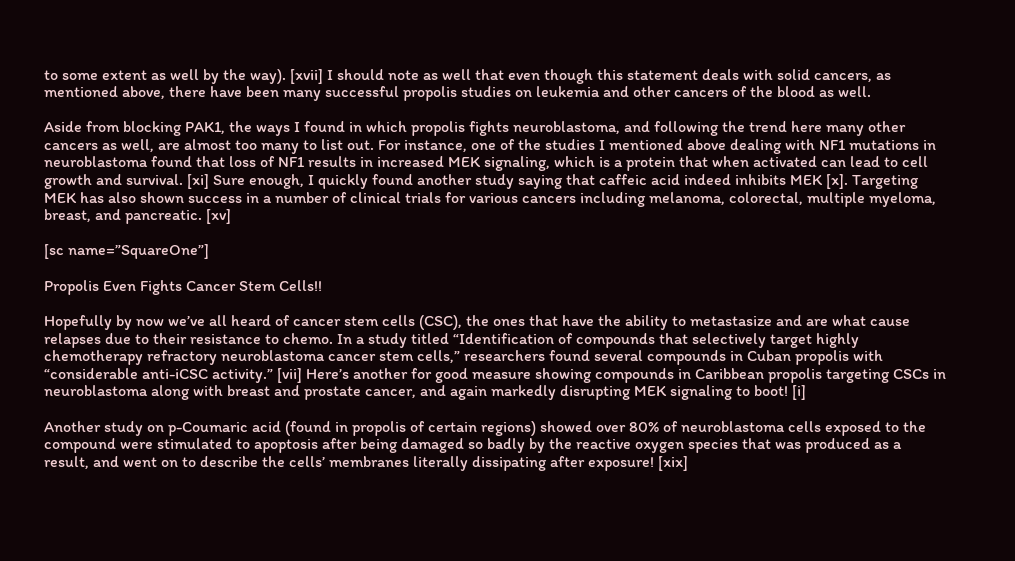to some extent as well by the way). [xvii] I should note as well that even though this statement deals with solid cancers, as mentioned above, there have been many successful propolis studies on leukemia and other cancers of the blood as well.

Aside from blocking PAK1, the ways I found in which propolis fights neuroblastoma, and following the trend here many other cancers as well, are almost too many to list out. For instance, one of the studies I mentioned above dealing with NF1 mutations in neuroblastoma found that loss of NF1 results in increased MEK signaling, which is a protein that when activated can lead to cell growth and survival. [xi] Sure enough, I quickly found another study saying that caffeic acid indeed inhibits MEK [x]. Targeting MEK has also shown success in a number of clinical trials for various cancers including melanoma, colorectal, multiple myeloma, breast, and pancreatic. [xv]

[sc name=”SquareOne”]

Propolis Even Fights Cancer Stem Cells!!

Hopefully by now we’ve all heard of cancer stem cells (CSC), the ones that have the ability to metastasize and are what cause relapses due to their resistance to chemo. In a study titled “Identification of compounds that selectively target highly chemotherapy refractory neuroblastoma cancer stem cells,” researchers found several compounds in Cuban propolis with “considerable anti-iCSC activity.” [vii] Here’s another for good measure showing compounds in Caribbean propolis targeting CSCs in neuroblastoma along with breast and prostate cancer, and again markedly disrupting MEK signaling to boot! [i]

Another study on p-Coumaric acid (found in propolis of certain regions) showed over 80% of neuroblastoma cells exposed to the compound were stimulated to apoptosis after being damaged so badly by the reactive oxygen species that was produced as a result, and went on to describe the cells’ membranes literally dissipating after exposure! [xix]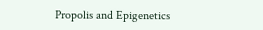Propolis and Epigenetics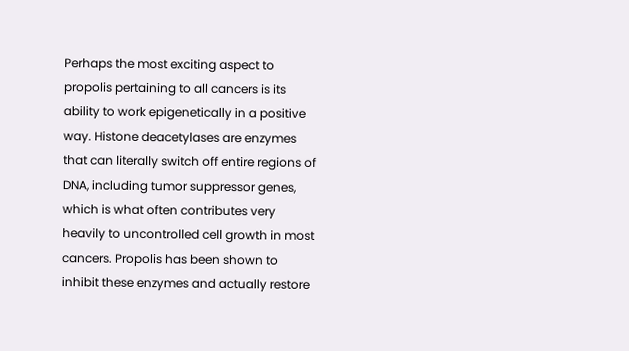Perhaps the most exciting aspect to propolis pertaining to all cancers is its ability to work epigenetically in a positive way. Histone deacetylases are enzymes that can literally switch off entire regions of DNA, including tumor suppressor genes, which is what often contributes very heavily to uncontrolled cell growth in most cancers. Propolis has been shown to inhibit these enzymes and actually restore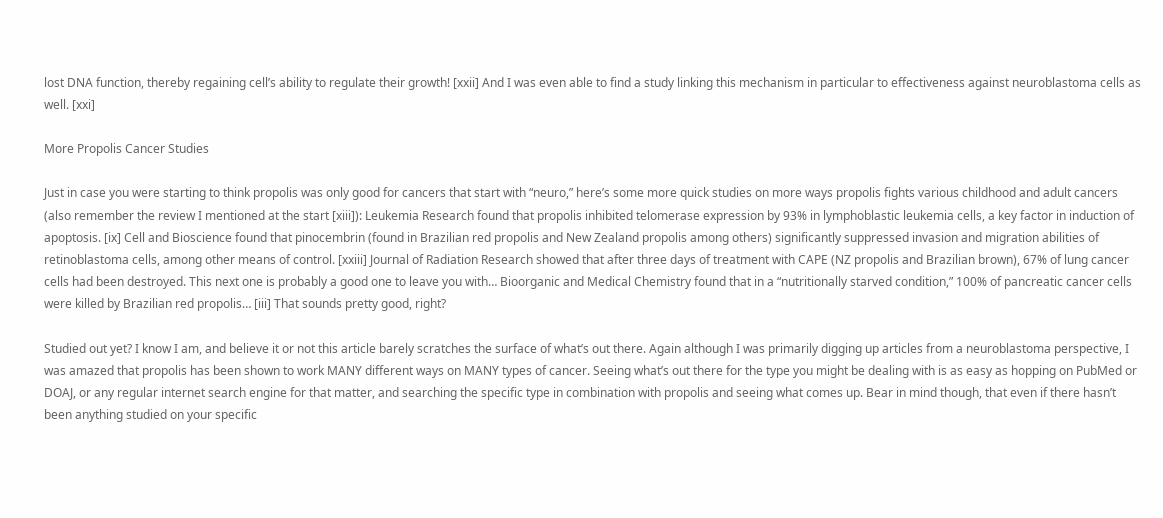lost DNA function, thereby regaining cell’s ability to regulate their growth! [xxii] And I was even able to find a study linking this mechanism in particular to effectiveness against neuroblastoma cells as well. [xxi]

More Propolis Cancer Studies

Just in case you were starting to think propolis was only good for cancers that start with “neuro,” here’s some more quick studies on more ways propolis fights various childhood and adult cancers (also remember the review I mentioned at the start [xiii]): Leukemia Research found that propolis inhibited telomerase expression by 93% in lymphoblastic leukemia cells, a key factor in induction of apoptosis. [ix] Cell and Bioscience found that pinocembrin (found in Brazilian red propolis and New Zealand propolis among others) significantly suppressed invasion and migration abilities of retinoblastoma cells, among other means of control. [xxiii] Journal of Radiation Research showed that after three days of treatment with CAPE (NZ propolis and Brazilian brown), 67% of lung cancer cells had been destroyed. This next one is probably a good one to leave you with… Bioorganic and Medical Chemistry found that in a “nutritionally starved condition,” 100% of pancreatic cancer cells were killed by Brazilian red propolis… [iii] That sounds pretty good, right?

Studied out yet? I know I am, and believe it or not this article barely scratches the surface of what’s out there. Again although I was primarily digging up articles from a neuroblastoma perspective, I was amazed that propolis has been shown to work MANY different ways on MANY types of cancer. Seeing what’s out there for the type you might be dealing with is as easy as hopping on PubMed or DOAJ, or any regular internet search engine for that matter, and searching the specific type in combination with propolis and seeing what comes up. Bear in mind though, that even if there hasn’t been anything studied on your specific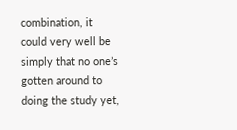combination, it could very well be simply that no one’s gotten around to doing the study yet,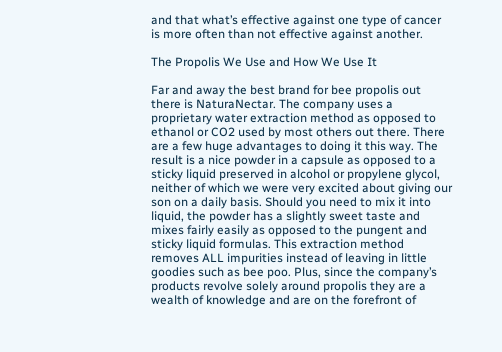and that what’s effective against one type of cancer is more often than not effective against another.

The Propolis We Use and How We Use It

Far and away the best brand for bee propolis out there is NaturaNectar. The company uses a proprietary water extraction method as opposed to ethanol or CO2 used by most others out there. There are a few huge advantages to doing it this way. The result is a nice powder in a capsule as opposed to a sticky liquid preserved in alcohol or propylene glycol, neither of which we were very excited about giving our son on a daily basis. Should you need to mix it into liquid, the powder has a slightly sweet taste and mixes fairly easily as opposed to the pungent and sticky liquid formulas. This extraction method removes ALL impurities instead of leaving in little goodies such as bee poo. Plus, since the company’s products revolve solely around propolis they are a wealth of knowledge and are on the forefront of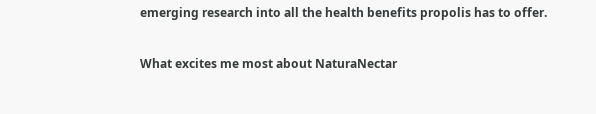emerging research into all the health benefits propolis has to offer.

What excites me most about NaturaNectar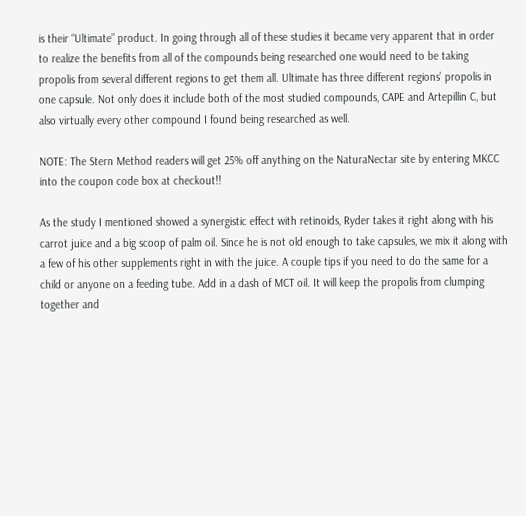is their “Ultimate” product. In going through all of these studies it became very apparent that in order to realize the benefits from all of the compounds being researched one would need to be taking propolis from several different regions to get them all. Ultimate has three different regions’ propolis in one capsule. Not only does it include both of the most studied compounds, CAPE and Artepillin C, but also virtually every other compound I found being researched as well.

NOTE: The Stern Method readers will get 25% off anything on the NaturaNectar site by entering MKCC into the coupon code box at checkout!!

As the study I mentioned showed a synergistic effect with retinoids, Ryder takes it right along with his carrot juice and a big scoop of palm oil. Since he is not old enough to take capsules, we mix it along with a few of his other supplements right in with the juice. A couple tips if you need to do the same for a child or anyone on a feeding tube. Add in a dash of MCT oil. It will keep the propolis from clumping together and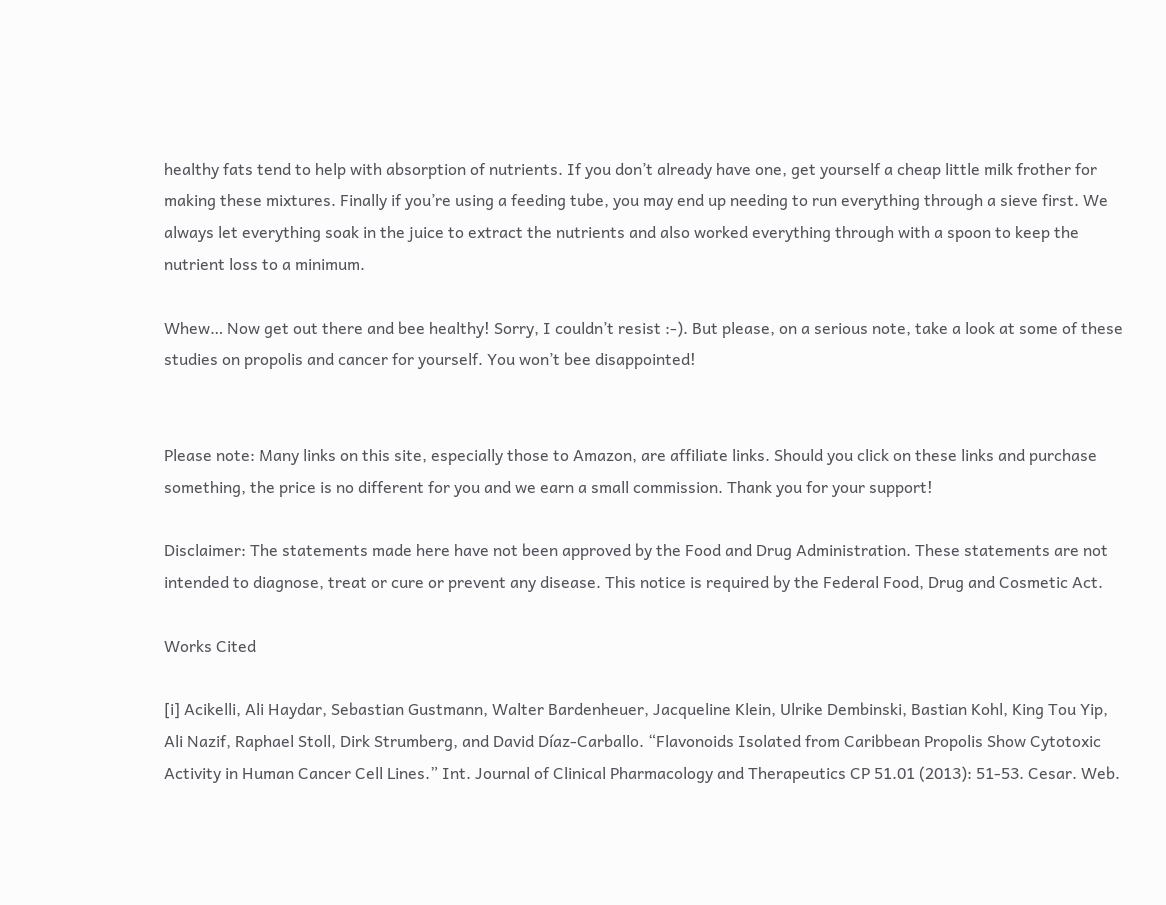healthy fats tend to help with absorption of nutrients. If you don’t already have one, get yourself a cheap little milk frother for making these mixtures. Finally if you’re using a feeding tube, you may end up needing to run everything through a sieve first. We always let everything soak in the juice to extract the nutrients and also worked everything through with a spoon to keep the nutrient loss to a minimum.

Whew… Now get out there and bee healthy! Sorry, I couldn’t resist :-). But please, on a serious note, take a look at some of these studies on propolis and cancer for yourself. You won’t bee disappointed!


Please note: Many links on this site, especially those to Amazon, are affiliate links. Should you click on these links and purchase something, the price is no different for you and we earn a small commission. Thank you for your support!

Disclaimer: The statements made here have not been approved by the Food and Drug Administration. These statements are not intended to diagnose, treat or cure or prevent any disease. This notice is required by the Federal Food, Drug and Cosmetic Act.

Works Cited

[i] Acikelli, Ali Haydar, Sebastian Gustmann, Walter Bardenheuer, Jacqueline Klein, Ulrike Dembinski, Bastian Kohl, King Tou Yip, Ali Nazif, Raphael Stoll, Dirk Strumberg, and David Díaz-Carballo. “Flavonoids Isolated from Caribbean Propolis Show Cytotoxic Activity in Human Cancer Cell Lines.” Int. Journal of Clinical Pharmacology and Therapeutics CP 51.01 (2013): 51-53. Cesar. Web.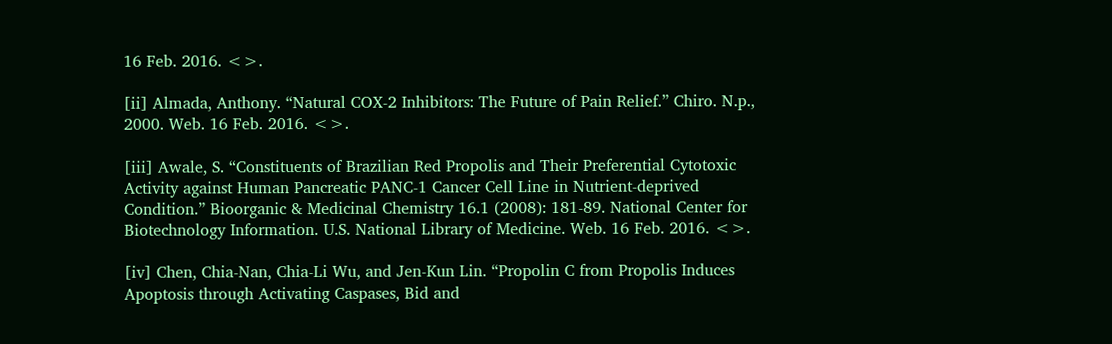16 Feb. 2016. <>.

[ii] Almada, Anthony. “Natural COX-2 Inhibitors: The Future of Pain Relief.” Chiro. N.p., 2000. Web. 16 Feb. 2016. <>.

[iii] Awale, S. “Constituents of Brazilian Red Propolis and Their Preferential Cytotoxic Activity against Human Pancreatic PANC-1 Cancer Cell Line in Nutrient-deprived Condition.” Bioorganic & Medicinal Chemistry 16.1 (2008): 181-89. National Center for Biotechnology Information. U.S. National Library of Medicine. Web. 16 Feb. 2016. <>.

[iv] Chen, Chia-Nan, Chia-Li Wu, and Jen-Kun Lin. “Propolin C from Propolis Induces Apoptosis through Activating Caspases, Bid and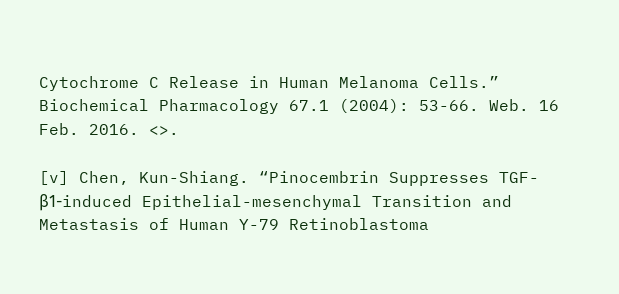Cytochrome C Release in Human Melanoma Cells.” Biochemical Pharmacology 67.1 (2004): 53-66. Web. 16 Feb. 2016. <>.

[v] Chen, Kun-Shiang. “Pinocembrin Suppresses TGF-β1-induced Epithelial-mesenchymal Transition and Metastasis of Human Y-79 Retinoblastoma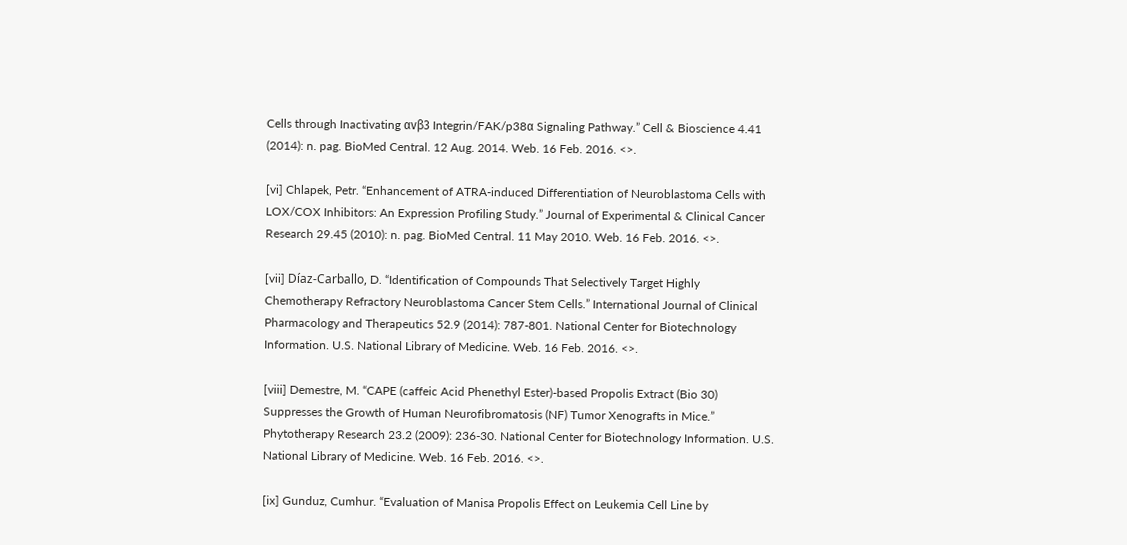Cells through Inactivating αvβ3 Integrin/FAK/p38α Signaling Pathway.” Cell & Bioscience 4.41 (2014): n. pag. BioMed Central. 12 Aug. 2014. Web. 16 Feb. 2016. <>.

[vi] Chlapek, Petr. “Enhancement of ATRA-induced Differentiation of Neuroblastoma Cells with LOX/COX Inhibitors: An Expression Profiling Study.” Journal of Experimental & Clinical Cancer Research 29.45 (2010): n. pag. BioMed Central. 11 May 2010. Web. 16 Feb. 2016. <>.

[vii] Díaz-Carballo, D. “Identification of Compounds That Selectively Target Highly Chemotherapy Refractory Neuroblastoma Cancer Stem Cells.” International Journal of Clinical Pharmacology and Therapeutics 52.9 (2014): 787-801. National Center for Biotechnology Information. U.S. National Library of Medicine. Web. 16 Feb. 2016. <>.

[viii] Demestre, M. “CAPE (caffeic Acid Phenethyl Ester)-based Propolis Extract (Bio 30) Suppresses the Growth of Human Neurofibromatosis (NF) Tumor Xenografts in Mice.” Phytotherapy Research 23.2 (2009): 236-30. National Center for Biotechnology Information. U.S. National Library of Medicine. Web. 16 Feb. 2016. <>.

[ix] Gunduz, Cumhur. “Evaluation of Manisa Propolis Effect on Leukemia Cell Line by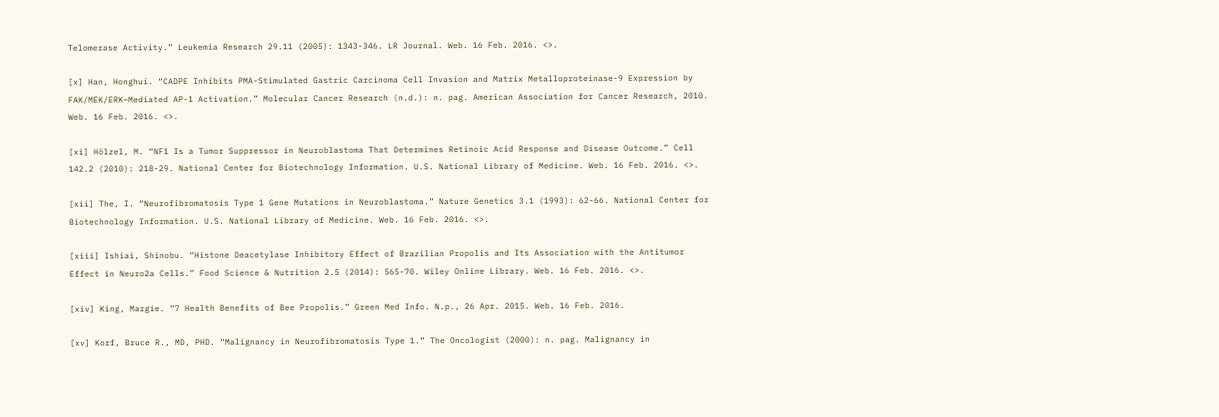Telomerase Activity.” Leukemia Research 29.11 (2005): 1343-346. LR Journal. Web. 16 Feb. 2016. <>.

[x] Han, Honghui. “CADPE Inhibits PMA-Stimulated Gastric Carcinoma Cell Invasion and Matrix Metalloproteinase-9 Expression by FAK/MEK/ERK–Mediated AP-1 Activation.” Molecular Cancer Research (n.d.): n. pag. American Association for Cancer Research, 2010. Web. 16 Feb. 2016. <>.

[xi] Hölzel, M. “NF1 Is a Tumor Suppressor in Neuroblastoma That Determines Retinoic Acid Response and Disease Outcome.” Cell 142.2 (2010): 218-29. National Center for Biotechnology Information. U.S. National Library of Medicine. Web. 16 Feb. 2016. <>.

[xii] The, I. “Neurofibromatosis Type 1 Gene Mutations in Neuroblastoma.” Nature Genetics 3.1 (1993): 62-66. National Center for Biotechnology Information. U.S. National Library of Medicine. Web. 16 Feb. 2016. <>.

[xiii] Ishiai, Shinobu. “Histone Deacetylase Inhibitory Effect of Brazilian Propolis and Its Association with the Antitumor Effect in Neuro2a Cells.” Food Science & Nutrition 2.5 (2014): 565-70. Wiley Online Library. Web. 16 Feb. 2016. <>.

[xiv] King, Margie. “7 Health Benefits of Bee Propolis.” Green Med Info. N.p., 26 Apr. 2015. Web. 16 Feb. 2016.

[xv] Korf, Bruce R., MD, PHD. “Malignancy in Neurofibromatosis Type 1.” The Oncologist (2000): n. pag. Malignancy in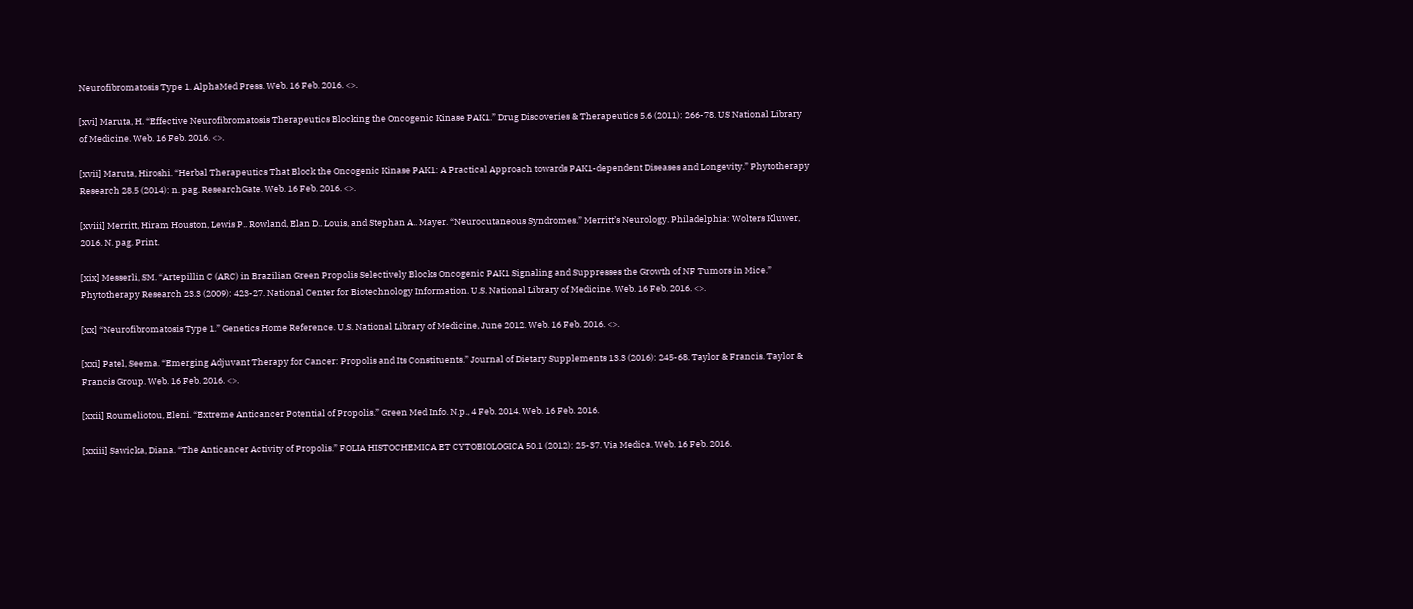Neurofibromatosis Type 1. AlphaMed Press. Web. 16 Feb. 2016. <>.

[xvi] Maruta, H. “Effective Neurofibromatosis Therapeutics Blocking the Oncogenic Kinase PAK1.” Drug Discoveries & Therapeutics 5.6 (2011): 266-78. US National Library of Medicine. Web. 16 Feb. 2016. <>.

[xvii] Maruta, Hiroshi. “Herbal Therapeutics That Block the Oncogenic Kinase PAK1: A Practical Approach towards PAK1-dependent Diseases and Longevity.” Phytotherapy Research 28.5 (2014): n. pag. ResearchGate. Web. 16 Feb. 2016. <>.

[xviii] Merritt, Hiram Houston, Lewis P.. Rowland, Elan D.. Louis, and Stephan A.. Mayer. “Neurocutaneous Syndromes.” Merritt’s Neurology. Philadelphia: Wolters Kluwer, 2016. N. pag. Print.

[xix] Messerli, SM. “Artepillin C (ARC) in Brazilian Green Propolis Selectively Blocks Oncogenic PAK1 Signaling and Suppresses the Growth of NF Tumors in Mice.” Phytotherapy Research 23.3 (2009): 423-27. National Center for Biotechnology Information. U.S. National Library of Medicine. Web. 16 Feb. 2016. <>.

[xx] “Neurofibromatosis Type 1.” Genetics Home Reference. U.S. National Library of Medicine, June 2012. Web. 16 Feb. 2016. <>.

[xxi] Patel, Seema. “Emerging Adjuvant Therapy for Cancer: Propolis and Its Constituents.” Journal of Dietary Supplements 13.3 (2016): 245-68. Taylor & Francis. Taylor & Francis Group. Web. 16 Feb. 2016. <>.

[xxii] Roumeliotou, Eleni. “Extreme Anticancer Potential of Propolis.” Green Med Info. N.p., 4 Feb. 2014. Web. 16 Feb. 2016.

[xxiii] Sawicka, Diana. “The Anticancer Activity of Propolis.” FOLIA HISTOCHEMICA ET CYTOBIOLOGICA 50.1 (2012): 25-37. Via Medica. Web. 16 Feb. 2016.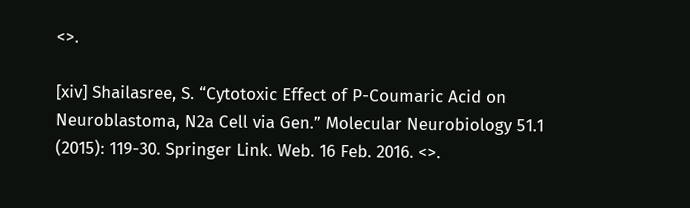<>.

[xiv] Shailasree, S. “Cytotoxic Effect of P-Coumaric Acid on Neuroblastoma, N2a Cell via Gen.” Molecular Neurobiology 51.1 (2015): 119-30. Springer Link. Web. 16 Feb. 2016. <>.